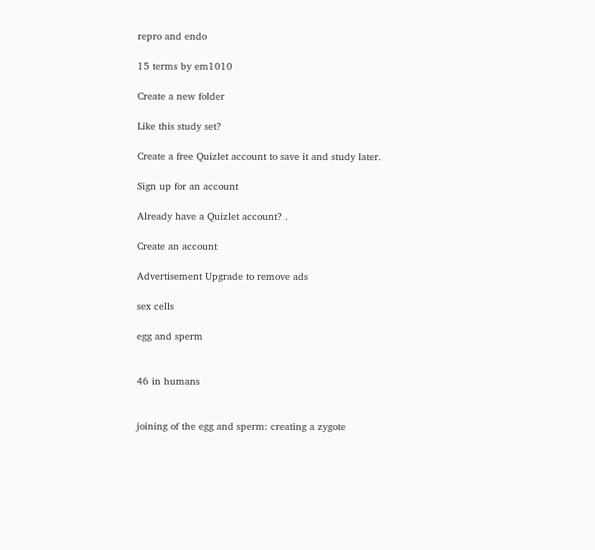repro and endo

15 terms by em1010

Create a new folder

Like this study set?

Create a free Quizlet account to save it and study later.

Sign up for an account

Already have a Quizlet account? .

Create an account

Advertisement Upgrade to remove ads

sex cells

egg and sperm


46 in humans


joining of the egg and sperm: creating a zygote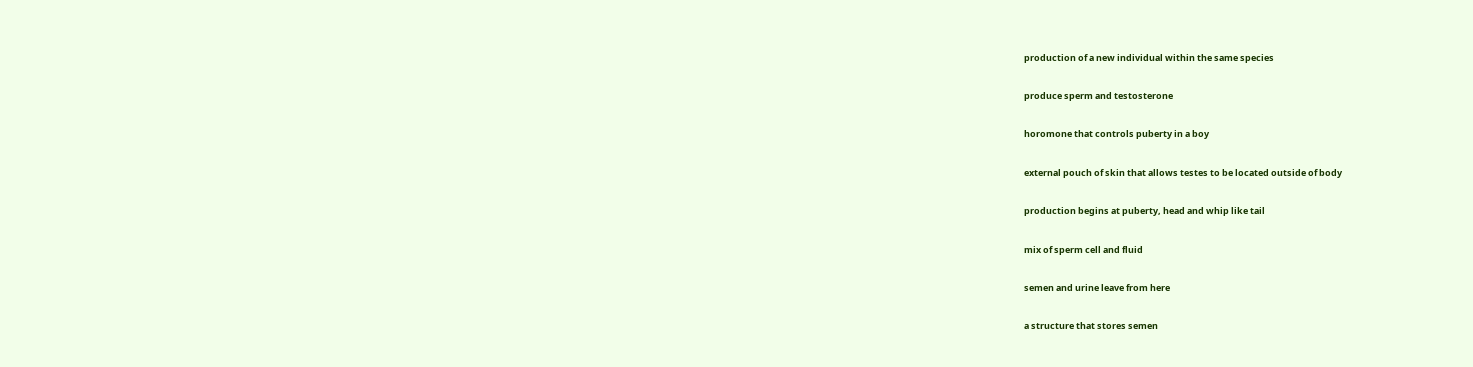production of a new individual within the same species


produce sperm and testosterone


horomone that controls puberty in a boy


external pouch of skin that allows testes to be located outside of body


production begins at puberty, head and whip like tail


mix of sperm cell and fluid


semen and urine leave from here


a structure that stores semen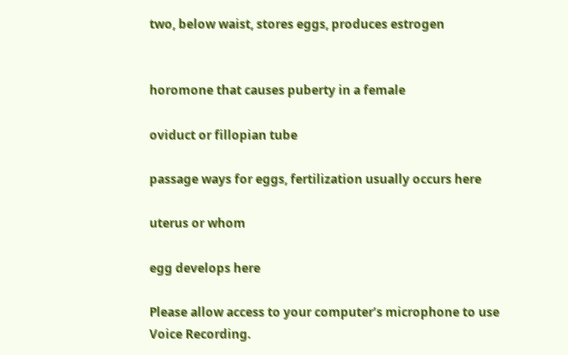two, below waist, stores eggs, produces estrogen


horomone that causes puberty in a female

oviduct or fillopian tube

passage ways for eggs, fertilization usually occurs here

uterus or whom

egg develops here

Please allow access to your computer’s microphone to use Voice Recording.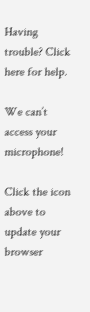Having trouble? Click here for help.

We can’t access your microphone!

Click the icon above to update your browser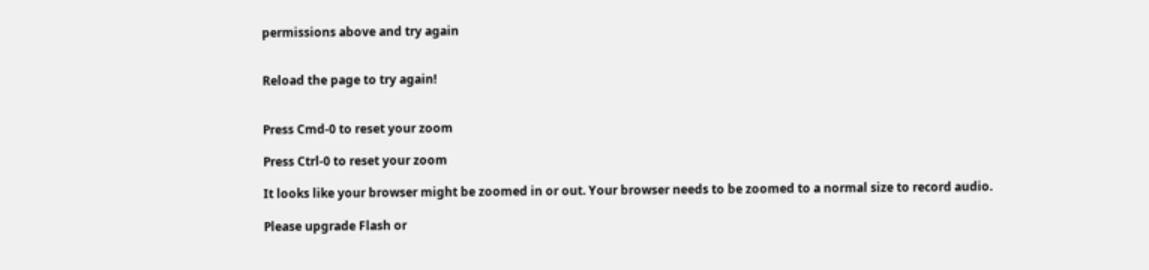permissions above and try again


Reload the page to try again!


Press Cmd-0 to reset your zoom

Press Ctrl-0 to reset your zoom

It looks like your browser might be zoomed in or out. Your browser needs to be zoomed to a normal size to record audio.

Please upgrade Flash or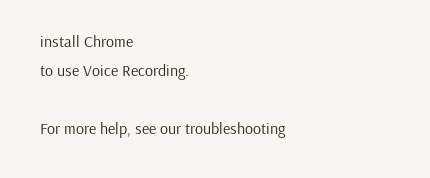install Chrome
to use Voice Recording.

For more help, see our troubleshooting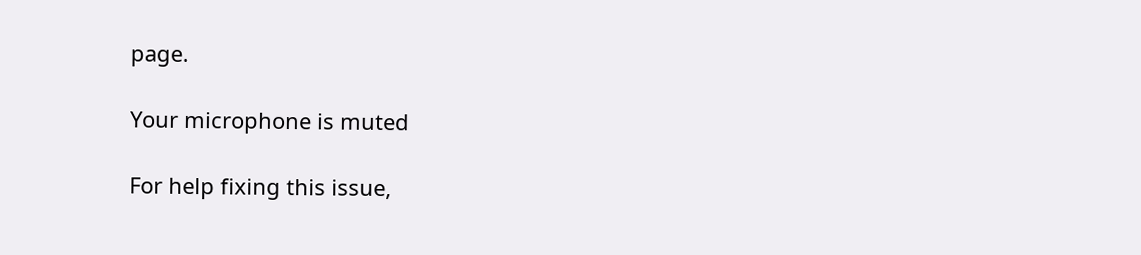page.

Your microphone is muted

For help fixing this issue,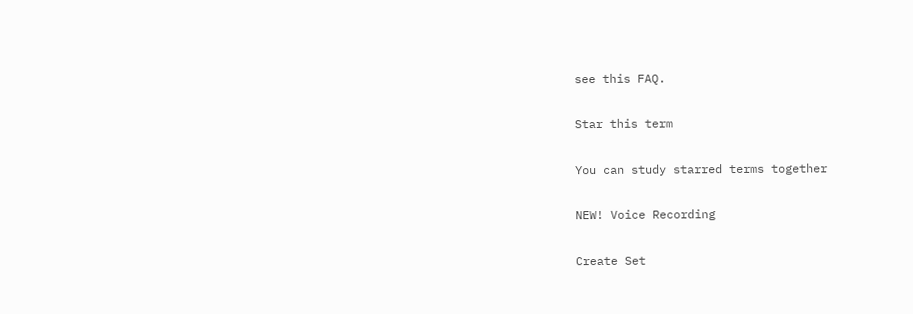see this FAQ.

Star this term

You can study starred terms together

NEW! Voice Recording

Create Set